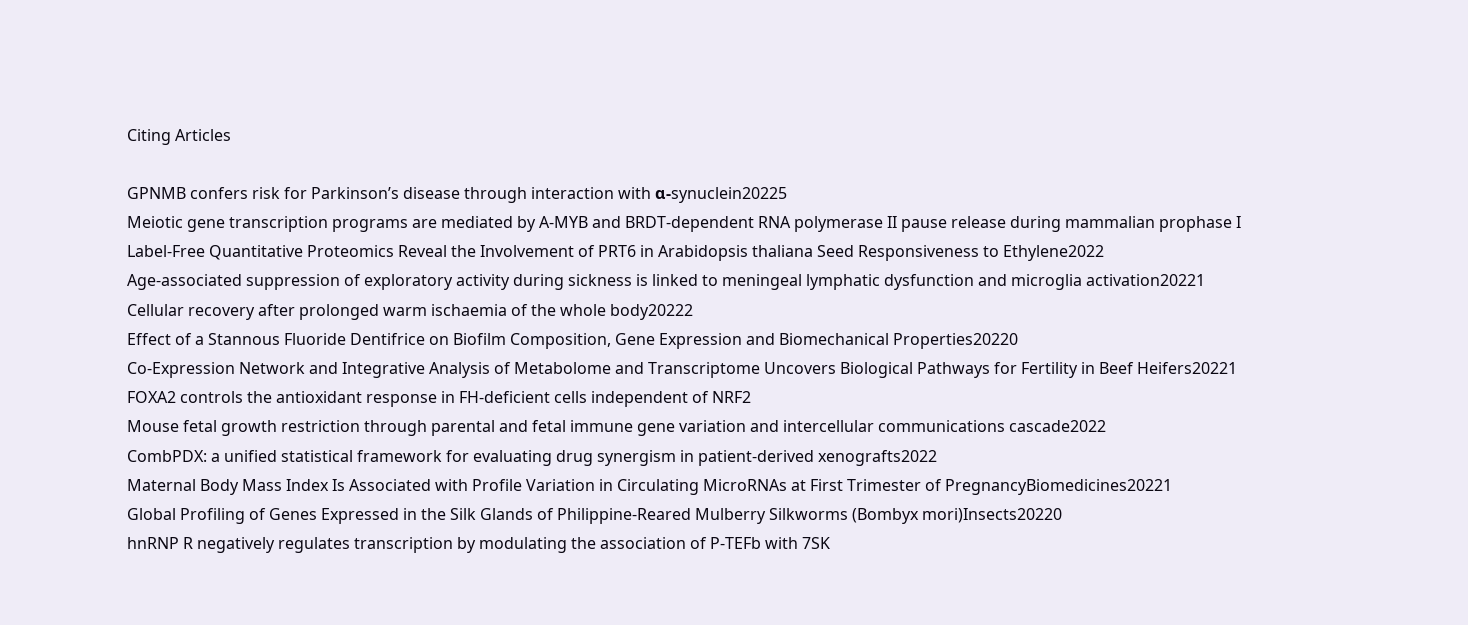Citing Articles

GPNMB confers risk for Parkinson’s disease through interaction with α-synuclein20225
Meiotic gene transcription programs are mediated by A-MYB and BRDT-dependent RNA polymerase II pause release during mammalian prophase I
Label-Free Quantitative Proteomics Reveal the Involvement of PRT6 in Arabidopsis thaliana Seed Responsiveness to Ethylene2022
Age-associated suppression of exploratory activity during sickness is linked to meningeal lymphatic dysfunction and microglia activation20221
Cellular recovery after prolonged warm ischaemia of the whole body20222
Effect of a Stannous Fluoride Dentifrice on Biofilm Composition, Gene Expression and Biomechanical Properties20220
Co-Expression Network and Integrative Analysis of Metabolome and Transcriptome Uncovers Biological Pathways for Fertility in Beef Heifers20221
FOXA2 controls the antioxidant response in FH-deficient cells independent of NRF2
Mouse fetal growth restriction through parental and fetal immune gene variation and intercellular communications cascade2022
CombPDX: a unified statistical framework for evaluating drug synergism in patient-derived xenografts2022
Maternal Body Mass Index Is Associated with Profile Variation in Circulating MicroRNAs at First Trimester of PregnancyBiomedicines20221
Global Profiling of Genes Expressed in the Silk Glands of Philippine-Reared Mulberry Silkworms (Bombyx mori)Insects20220
hnRNP R negatively regulates transcription by modulating the association of P‐TEFb with 7SK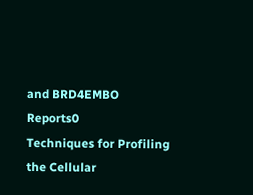and BRD4EMBO Reports0
Techniques for Profiling the Cellular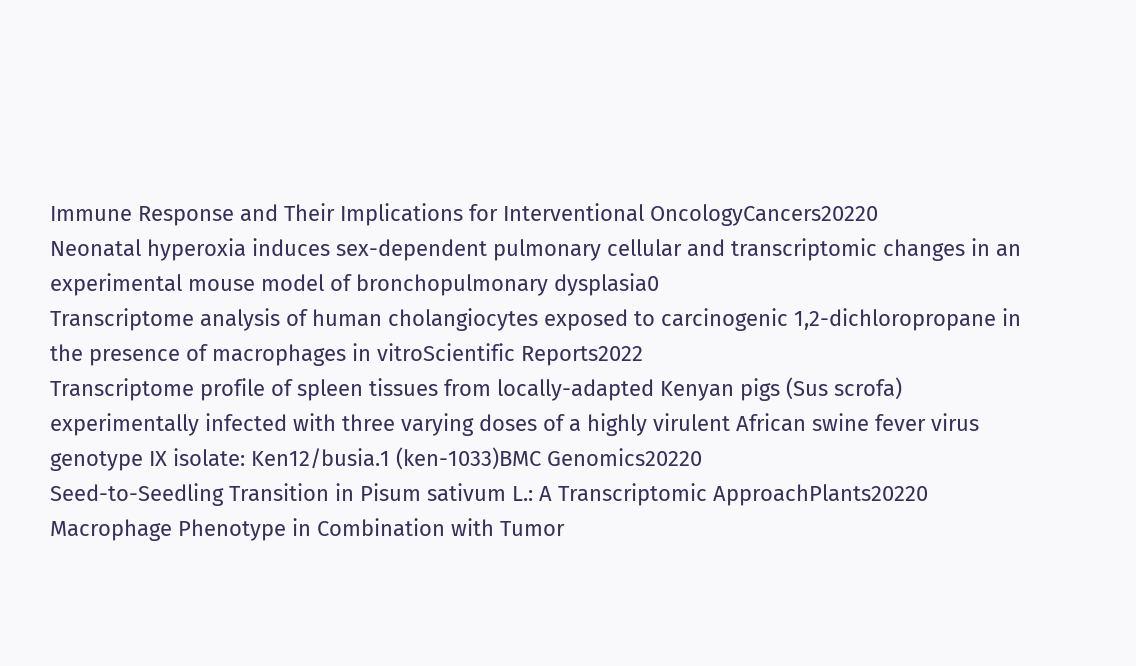Immune Response and Their Implications for Interventional OncologyCancers20220
Neonatal hyperoxia induces sex-dependent pulmonary cellular and transcriptomic changes in an experimental mouse model of bronchopulmonary dysplasia0
Transcriptome analysis of human cholangiocytes exposed to carcinogenic 1,2-dichloropropane in the presence of macrophages in vitroScientific Reports2022
Transcriptome profile of spleen tissues from locally-adapted Kenyan pigs (Sus scrofa) experimentally infected with three varying doses of a highly virulent African swine fever virus genotype IX isolate: Ken12/busia.1 (ken-1033)BMC Genomics20220
Seed-to-Seedling Transition in Pisum sativum L.: A Transcriptomic ApproachPlants20220
Macrophage Phenotype in Combination with Tumor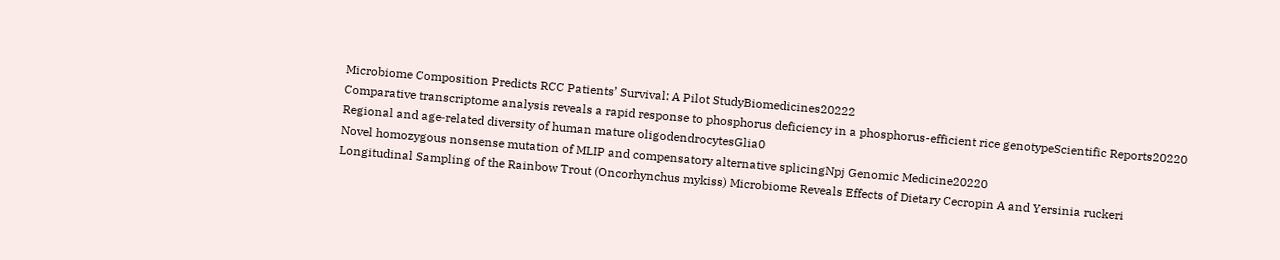Microbiome Composition Predicts RCC Patients’ Survival: A Pilot StudyBiomedicines20222
Comparative transcriptome analysis reveals a rapid response to phosphorus deficiency in a phosphorus-efficient rice genotypeScientific Reports20220
Regional and age‐related diversity of human mature oligodendrocytesGlia0
Novel homozygous nonsense mutation of MLIP and compensatory alternative splicingNpj Genomic Medicine20220
Longitudinal Sampling of the Rainbow Trout (Oncorhynchus mykiss) Microbiome Reveals Effects of Dietary Cecropin A and Yersinia ruckeri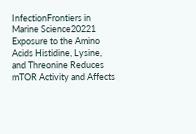InfectionFrontiers in Marine Science20221
Exposure to the Amino Acids Histidine, Lysine, and Threonine Reduces mTOR Activity and Affects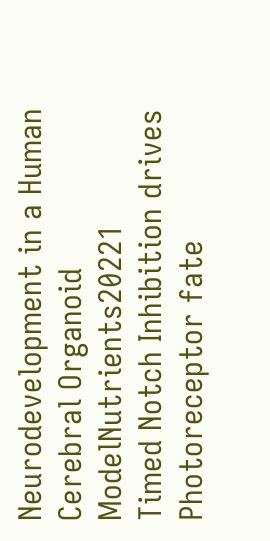Neurodevelopment in a Human Cerebral Organoid ModelNutrients20221
Timed Notch Inhibition drives Photoreceptor fate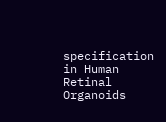specification in Human Retinal Organoids